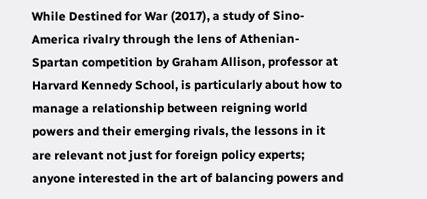While Destined for War (2017), a study of Sino-America rivalry through the lens of Athenian-Spartan competition by Graham Allison, professor at Harvard Kennedy School, is particularly about how to manage a relationship between reigning world powers and their emerging rivals, the lessons in it are relevant not just for foreign policy experts; anyone interested in the art of balancing powers and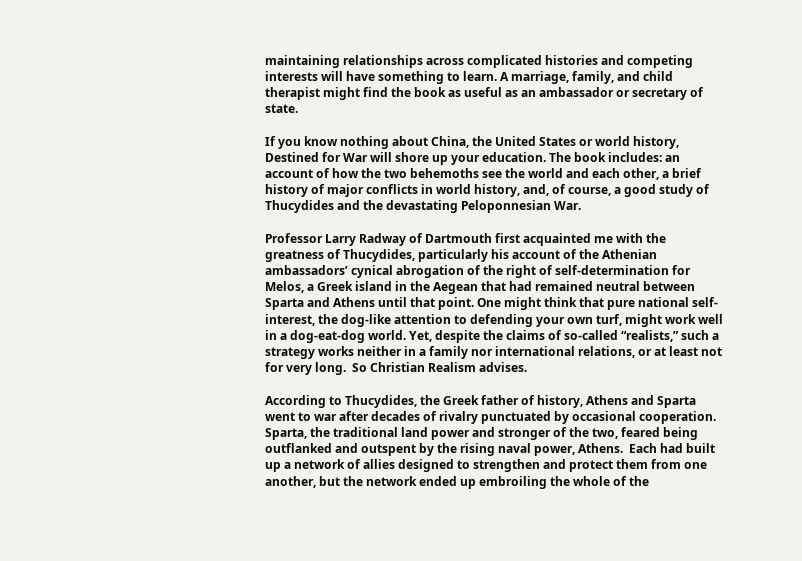maintaining relationships across complicated histories and competing interests will have something to learn. A marriage, family, and child therapist might find the book as useful as an ambassador or secretary of state.

If you know nothing about China, the United States or world history, Destined for War will shore up your education. The book includes: an account of how the two behemoths see the world and each other, a brief history of major conflicts in world history, and, of course, a good study of Thucydides and the devastating Peloponnesian War.

Professor Larry Radway of Dartmouth first acquainted me with the greatness of Thucydides, particularly his account of the Athenian ambassadors’ cynical abrogation of the right of self-determination for Melos, a Greek island in the Aegean that had remained neutral between Sparta and Athens until that point. One might think that pure national self-interest, the dog-like attention to defending your own turf, might work well in a dog-eat-dog world. Yet, despite the claims of so-called “realists,” such a strategy works neither in a family nor international relations, or at least not for very long.  So Christian Realism advises.

According to Thucydides, the Greek father of history, Athens and Sparta went to war after decades of rivalry punctuated by occasional cooperation. Sparta, the traditional land power and stronger of the two, feared being outflanked and outspent by the rising naval power, Athens.  Each had built up a network of allies designed to strengthen and protect them from one another, but the network ended up embroiling the whole of the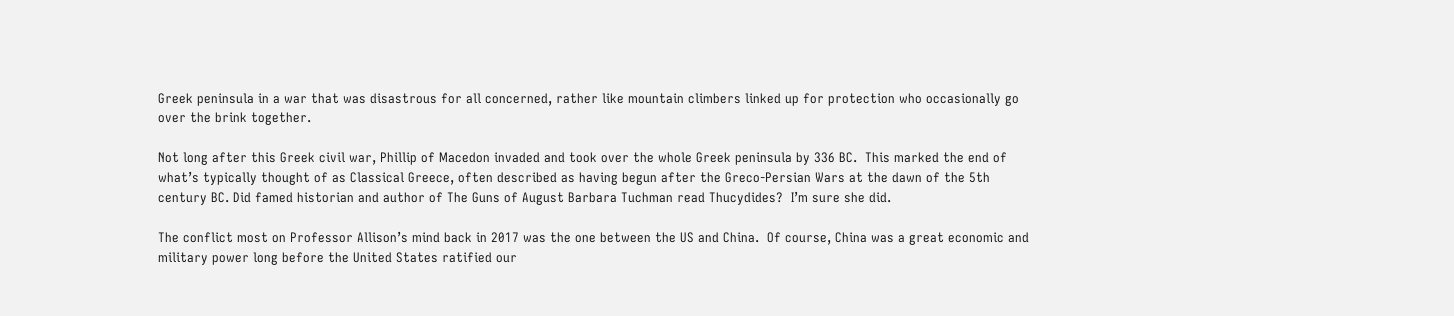Greek peninsula in a war that was disastrous for all concerned, rather like mountain climbers linked up for protection who occasionally go over the brink together.

Not long after this Greek civil war, Phillip of Macedon invaded and took over the whole Greek peninsula by 336 BC.  This marked the end of what’s typically thought of as Classical Greece, often described as having begun after the Greco-Persian Wars at the dawn of the 5th century BC. Did famed historian and author of The Guns of August Barbara Tuchman read Thucydides?  I’m sure she did.

The conflict most on Professor Allison’s mind back in 2017 was the one between the US and China.  Of course, China was a great economic and military power long before the United States ratified our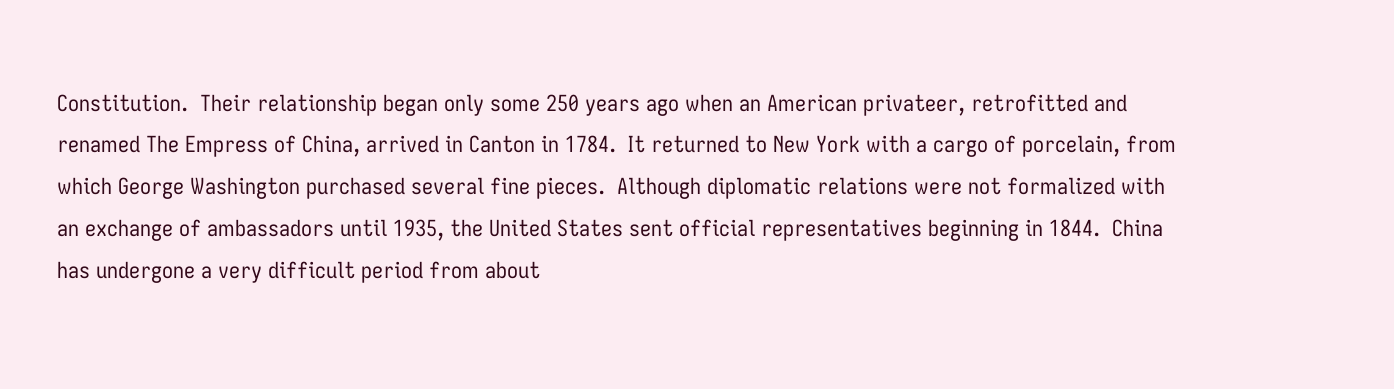Constitution.  Their relationship began only some 250 years ago when an American privateer, retrofitted and renamed The Empress of China, arrived in Canton in 1784.  It returned to New York with a cargo of porcelain, from which George Washington purchased several fine pieces.  Although diplomatic relations were not formalized with an exchange of ambassadors until 1935, the United States sent official representatives beginning in 1844.  China has undergone a very difficult period from about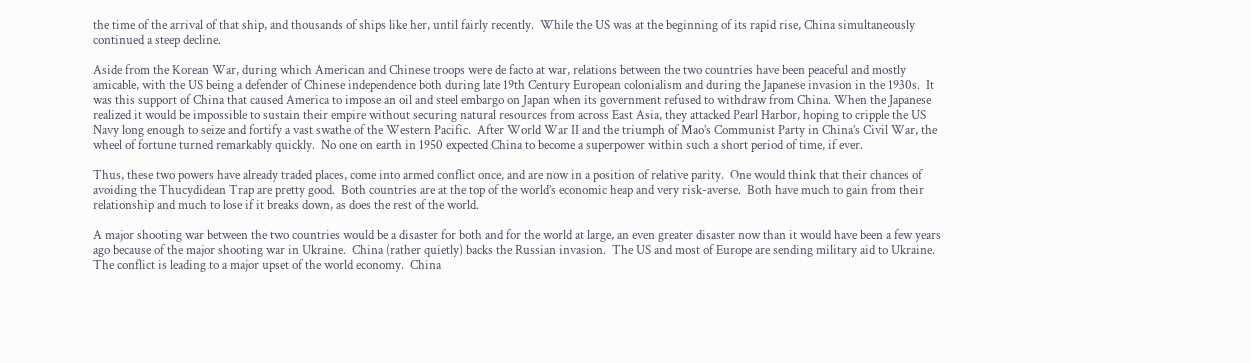the time of the arrival of that ship, and thousands of ships like her, until fairly recently.  While the US was at the beginning of its rapid rise, China simultaneously continued a steep decline.

Aside from the Korean War, during which American and Chinese troops were de facto at war, relations between the two countries have been peaceful and mostly amicable, with the US being a defender of Chinese independence both during late 19th Century European colonialism and during the Japanese invasion in the 1930s.  It was this support of China that caused America to impose an oil and steel embargo on Japan when its government refused to withdraw from China. When the Japanese realized it would be impossible to sustain their empire without securing natural resources from across East Asia, they attacked Pearl Harbor, hoping to cripple the US Navy long enough to seize and fortify a vast swathe of the Western Pacific.  After World War II and the triumph of Mao’s Communist Party in China’s Civil War, the wheel of fortune turned remarkably quickly.  No one on earth in 1950 expected China to become a superpower within such a short period of time, if ever.

Thus, these two powers have already traded places, come into armed conflict once, and are now in a position of relative parity.  One would think that their chances of avoiding the Thucydidean Trap are pretty good.  Both countries are at the top of the world’s economic heap and very risk-averse.  Both have much to gain from their relationship and much to lose if it breaks down, as does the rest of the world.

A major shooting war between the two countries would be a disaster for both and for the world at large, an even greater disaster now than it would have been a few years ago because of the major shooting war in Ukraine.  China (rather quietly) backs the Russian invasion.  The US and most of Europe are sending military aid to Ukraine.  The conflict is leading to a major upset of the world economy.  China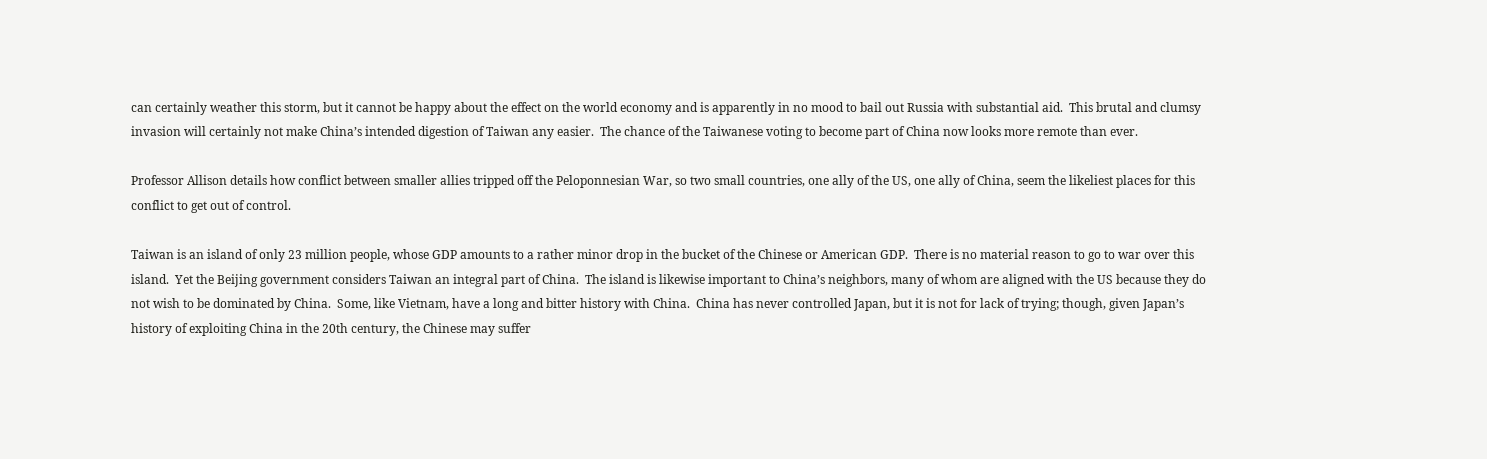can certainly weather this storm, but it cannot be happy about the effect on the world economy and is apparently in no mood to bail out Russia with substantial aid.  This brutal and clumsy invasion will certainly not make China’s intended digestion of Taiwan any easier.  The chance of the Taiwanese voting to become part of China now looks more remote than ever.

Professor Allison details how conflict between smaller allies tripped off the Peloponnesian War, so two small countries, one ally of the US, one ally of China, seem the likeliest places for this conflict to get out of control.

Taiwan is an island of only 23 million people, whose GDP amounts to a rather minor drop in the bucket of the Chinese or American GDP.  There is no material reason to go to war over this island.  Yet the Beijing government considers Taiwan an integral part of China.  The island is likewise important to China’s neighbors, many of whom are aligned with the US because they do not wish to be dominated by China.  Some, like Vietnam, have a long and bitter history with China.  China has never controlled Japan, but it is not for lack of trying; though, given Japan’s history of exploiting China in the 20th century, the Chinese may suffer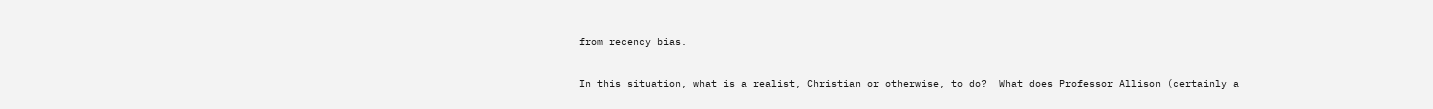from recency bias.

In this situation, what is a realist, Christian or otherwise, to do?  What does Professor Allison (certainly a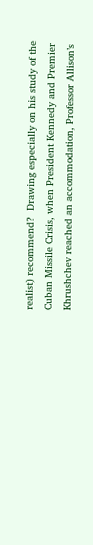realist) recommend?  Drawing especially on his study of the Cuban Missile Crisis, when President Kennedy and Premier Khrushchev reached an accommodation, Professor Allison’s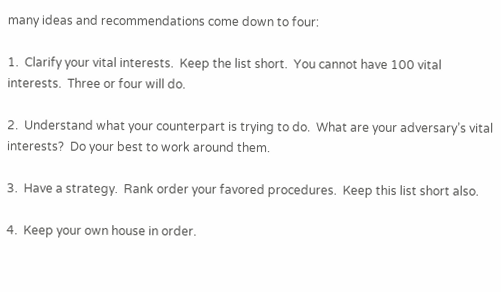many ideas and recommendations come down to four:

1.  Clarify your vital interests.  Keep the list short.  You cannot have 100 vital interests.  Three or four will do.

2.  Understand what your counterpart is trying to do.  What are your adversary’s vital interests?  Do your best to work around them.

3.  Have a strategy.  Rank order your favored procedures.  Keep this list short also.

4.  Keep your own house in order.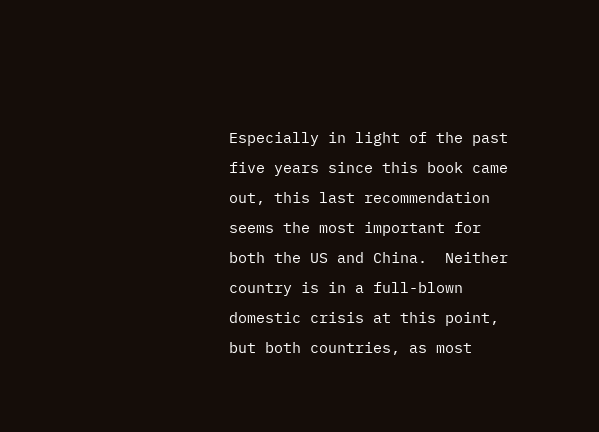Especially in light of the past five years since this book came out, this last recommendation seems the most important for both the US and China.  Neither country is in a full-blown domestic crisis at this point, but both countries, as most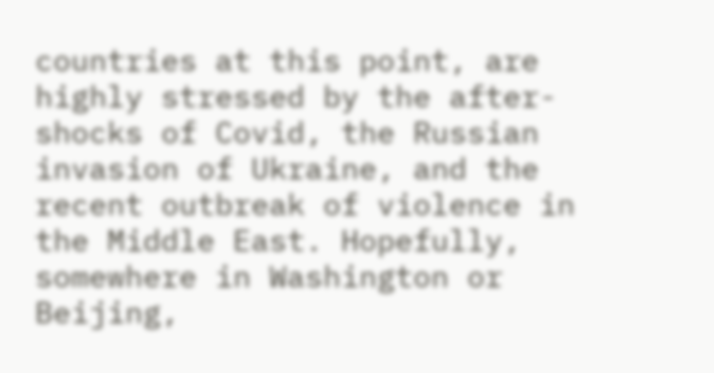countries at this point, are highly stressed by the after-shocks of Covid, the Russian invasion of Ukraine, and the recent outbreak of violence in the Middle East. Hopefully, somewhere in Washington or Beijing,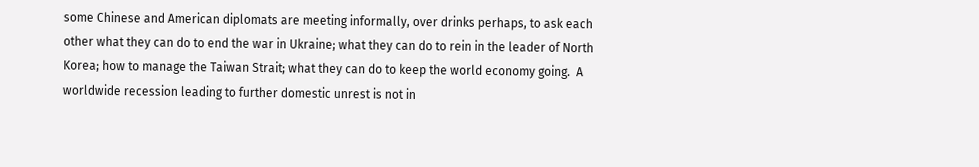some Chinese and American diplomats are meeting informally, over drinks perhaps, to ask each other what they can do to end the war in Ukraine; what they can do to rein in the leader of North Korea; how to manage the Taiwan Strait; what they can do to keep the world economy going.  A worldwide recession leading to further domestic unrest is not in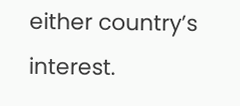either country’s interest.